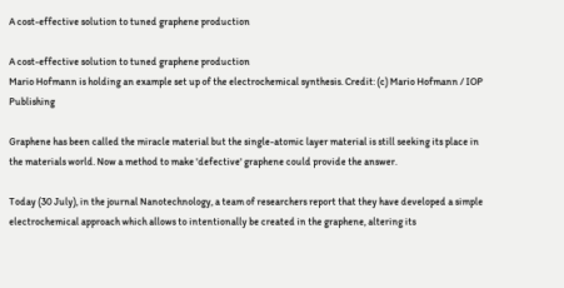A cost-effective solution to tuned graphene production

A cost-effective solution to tuned graphene production
Mario Hofmann is holding an example set up of the electrochemical synthesis. Credit: (c) Mario Hofmann / IOP Publishing

Graphene has been called the miracle material but the single-atomic layer material is still seeking its place in the materials world. Now a method to make 'defective' graphene could provide the answer.

Today (30 July), in the journal Nanotechnology, a team of researchers report that they have developed a simple electrochemical approach which allows to intentionally be created in the graphene, altering its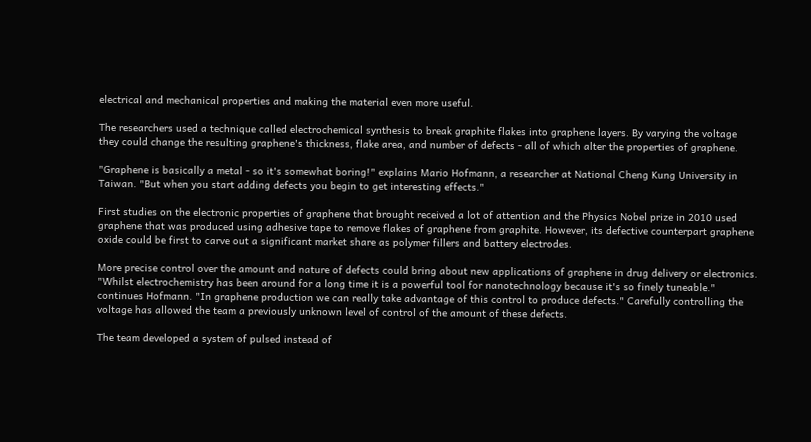electrical and mechanical properties and making the material even more useful.

The researchers used a technique called electrochemical synthesis to break graphite flakes into graphene layers. By varying the voltage they could change the resulting graphene's thickness, flake area, and number of defects - all of which alter the properties of graphene.

"Graphene is basically a metal - so it's somewhat boring!" explains Mario Hofmann, a researcher at National Cheng Kung University in Taiwan. "But when you start adding defects you begin to get interesting effects."

First studies on the electronic properties of graphene that brought received a lot of attention and the Physics Nobel prize in 2010 used graphene that was produced using adhesive tape to remove flakes of graphene from graphite. However, its defective counterpart graphene oxide could be first to carve out a significant market share as polymer fillers and battery electrodes.

More precise control over the amount and nature of defects could bring about new applications of graphene in drug delivery or electronics. "Whilst electrochemistry has been around for a long time it is a powerful tool for nanotechnology because it's so finely tuneable." continues Hofmann. "In graphene production we can really take advantage of this control to produce defects." Carefully controlling the voltage has allowed the team a previously unknown level of control of the amount of these defects.

The team developed a system of pulsed instead of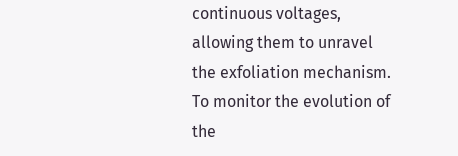continuous voltages, allowing them to unravel the exfoliation mechanism. To monitor the evolution of the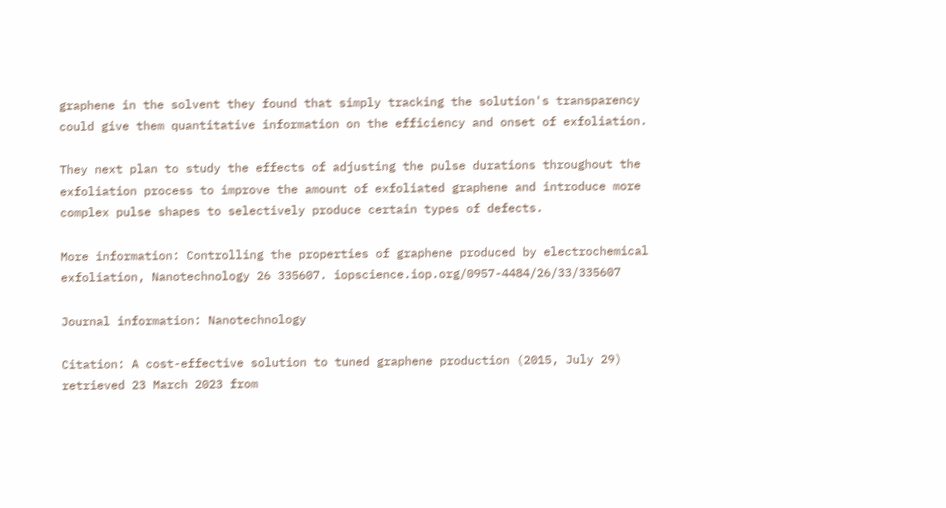graphene in the solvent they found that simply tracking the solution's transparency could give them quantitative information on the efficiency and onset of exfoliation.

They next plan to study the effects of adjusting the pulse durations throughout the exfoliation process to improve the amount of exfoliated graphene and introduce more complex pulse shapes to selectively produce certain types of defects.

More information: Controlling the properties of graphene produced by electrochemical exfoliation, Nanotechnology 26 335607. iopscience.iop.org/0957-4484/26/33/335607

Journal information: Nanotechnology

Citation: A cost-effective solution to tuned graphene production (2015, July 29) retrieved 23 March 2023 from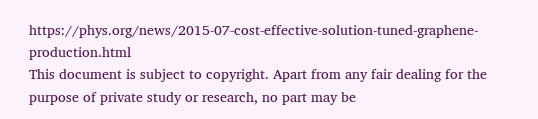https://phys.org/news/2015-07-cost-effective-solution-tuned-graphene-production.html
This document is subject to copyright. Apart from any fair dealing for the purpose of private study or research, no part may be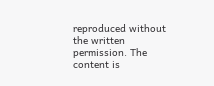reproduced without the written permission. The content is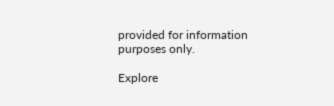provided for information purposes only.

Explore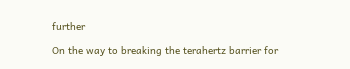further

On the way to breaking the terahertz barrier for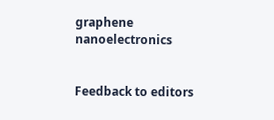graphene nanoelectronics


Feedback to editors